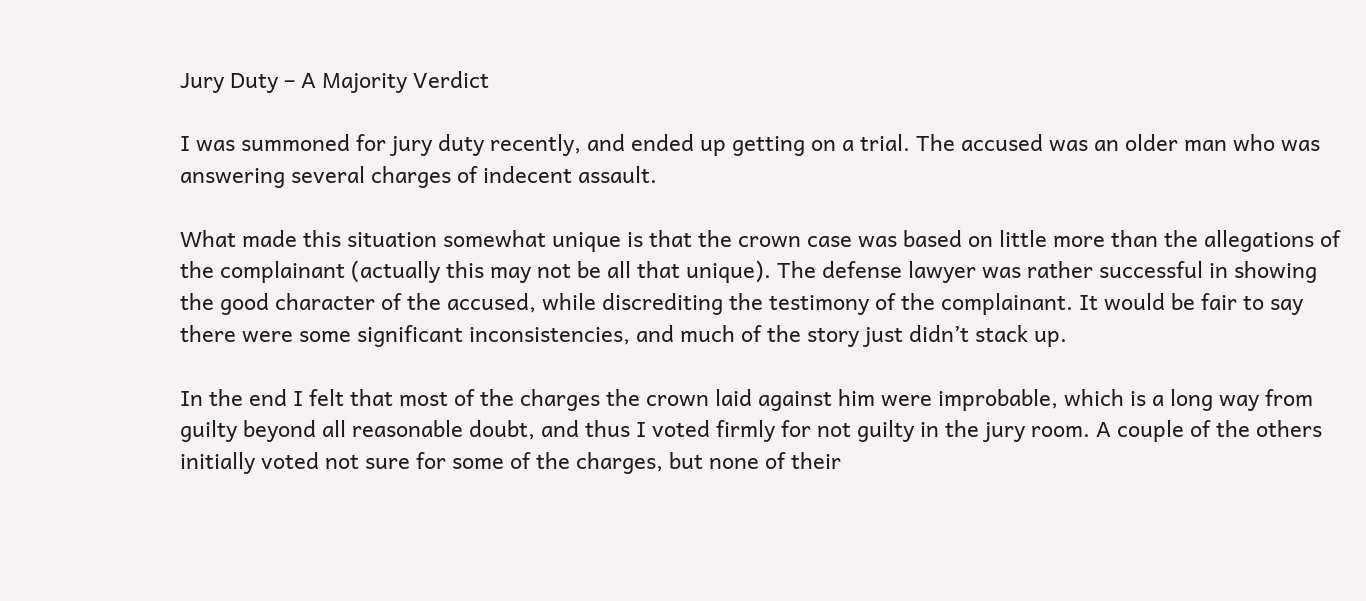Jury Duty – A Majority Verdict

I was summoned for jury duty recently, and ended up getting on a trial. The accused was an older man who was answering several charges of indecent assault.

What made this situation somewhat unique is that the crown case was based on little more than the allegations of the complainant (actually this may not be all that unique). The defense lawyer was rather successful in showing the good character of the accused, while discrediting the testimony of the complainant. It would be fair to say there were some significant inconsistencies, and much of the story just didn’t stack up.

In the end I felt that most of the charges the crown laid against him were improbable, which is a long way from guilty beyond all reasonable doubt, and thus I voted firmly for not guilty in the jury room. A couple of the others initially voted not sure for some of the charges, but none of their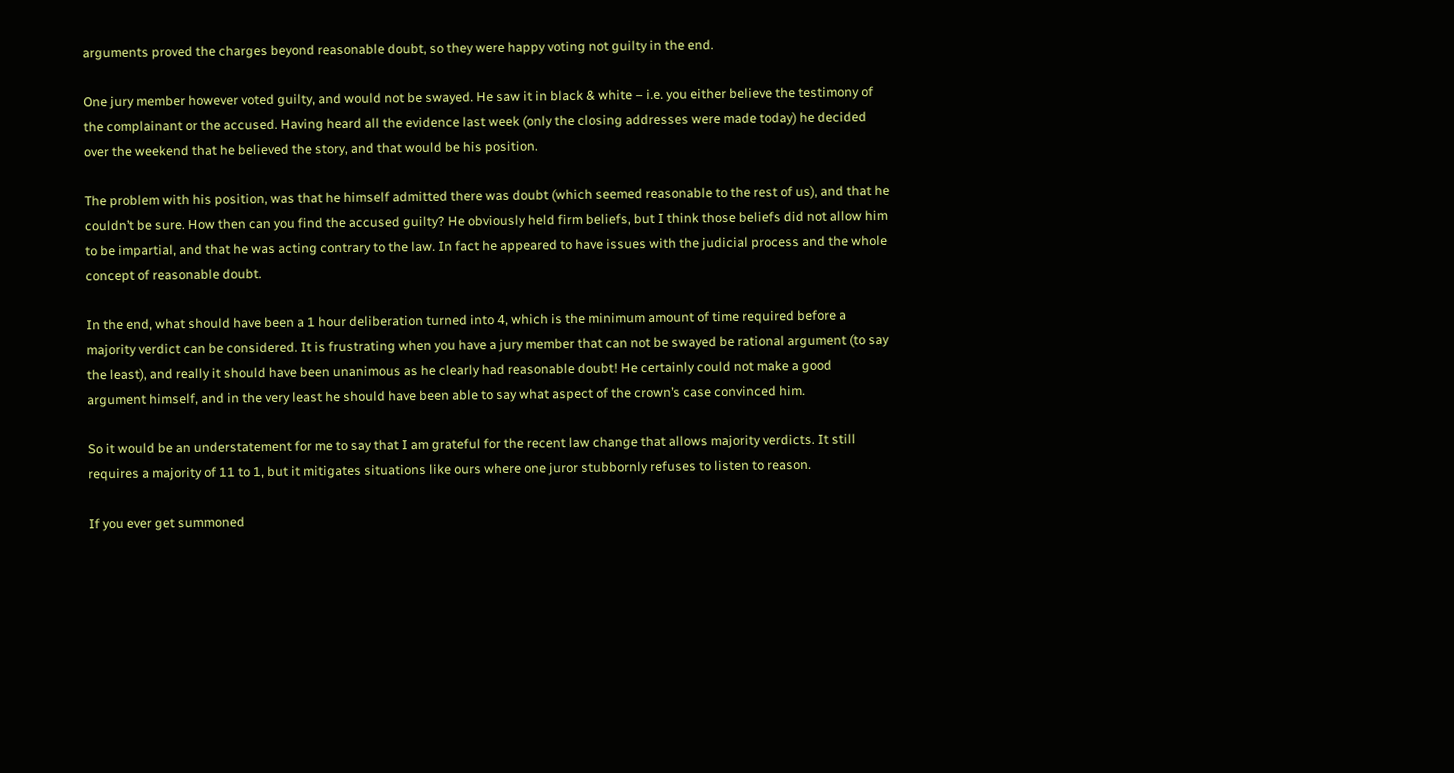arguments proved the charges beyond reasonable doubt, so they were happy voting not guilty in the end.

One jury member however voted guilty, and would not be swayed. He saw it in black & white – i.e. you either believe the testimony of the complainant or the accused. Having heard all the evidence last week (only the closing addresses were made today) he decided over the weekend that he believed the story, and that would be his position.

The problem with his position, was that he himself admitted there was doubt (which seemed reasonable to the rest of us), and that he couldn’t be sure. How then can you find the accused guilty? He obviously held firm beliefs, but I think those beliefs did not allow him to be impartial, and that he was acting contrary to the law. In fact he appeared to have issues with the judicial process and the whole concept of reasonable doubt.

In the end, what should have been a 1 hour deliberation turned into 4, which is the minimum amount of time required before a majority verdict can be considered. It is frustrating when you have a jury member that can not be swayed be rational argument (to say the least), and really it should have been unanimous as he clearly had reasonable doubt! He certainly could not make a good argument himself, and in the very least he should have been able to say what aspect of the crown’s case convinced him.

So it would be an understatement for me to say that I am grateful for the recent law change that allows majority verdicts. It still requires a majority of 11 to 1, but it mitigates situations like ours where one juror stubbornly refuses to listen to reason.

If you ever get summoned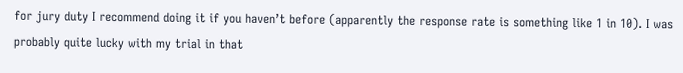for jury duty I recommend doing it if you haven’t before (apparently the response rate is something like 1 in 10). I was probably quite lucky with my trial in that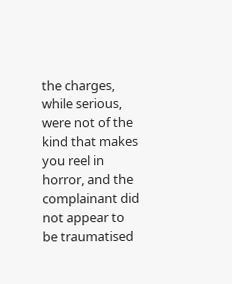the charges, while serious, were not of the kind that makes you reel in horror, and the complainant did not appear to be traumatised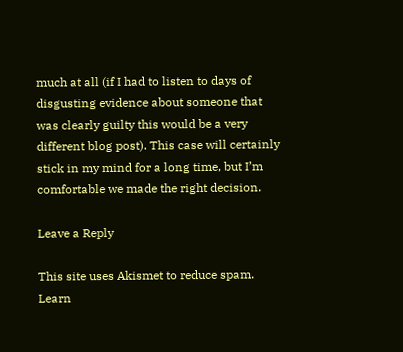much at all (if I had to listen to days of disgusting evidence about someone that was clearly guilty this would be a very different blog post). This case will certainly stick in my mind for a long time, but I’m comfortable we made the right decision.

Leave a Reply

This site uses Akismet to reduce spam. Learn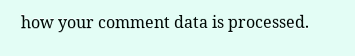how your comment data is processed.